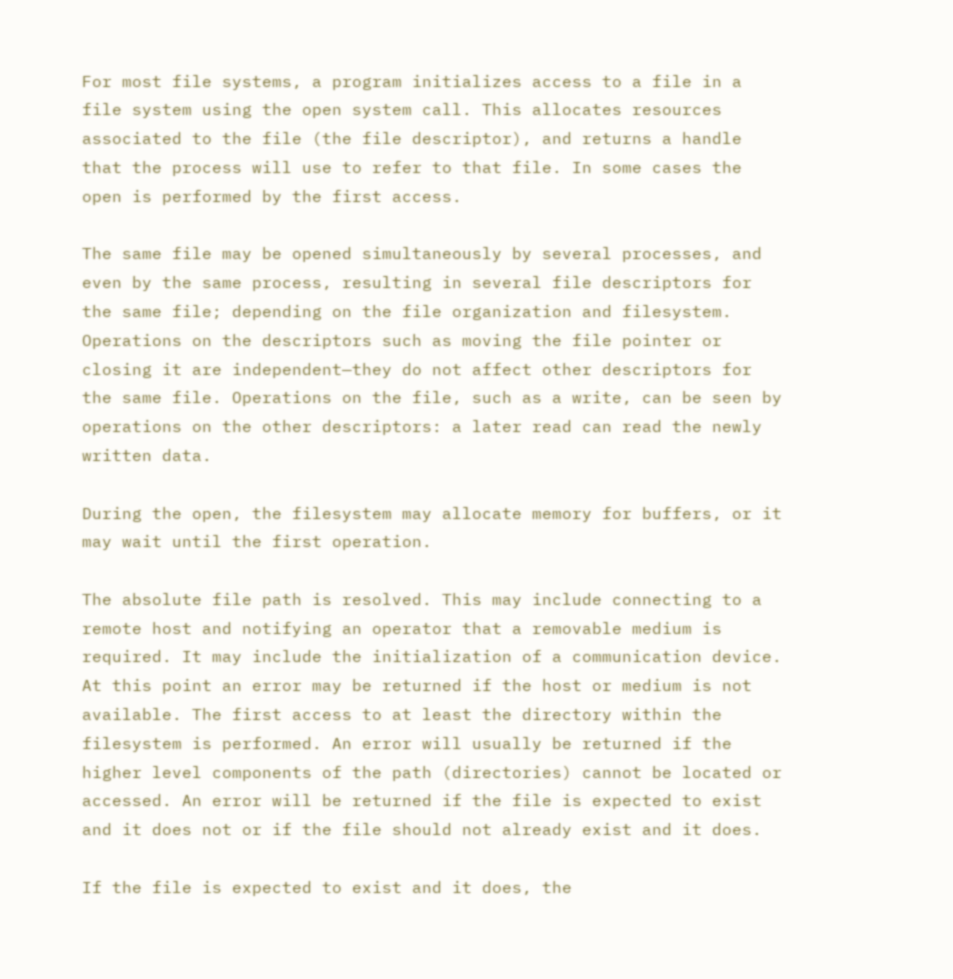For most file systems, a program initializes access to a file in a file system using the open system call. This allocates resources associated to the file (the file descriptor), and returns a handle that the process will use to refer to that file. In some cases the open is performed by the first access.

The same file may be opened simultaneously by several processes, and even by the same process, resulting in several file descriptors for the same file; depending on the file organization and filesystem. Operations on the descriptors such as moving the file pointer or closing it are independent—they do not affect other descriptors for the same file. Operations on the file, such as a write, can be seen by operations on the other descriptors: a later read can read the newly written data.

During the open, the filesystem may allocate memory for buffers, or it may wait until the first operation.

The absolute file path is resolved. This may include connecting to a remote host and notifying an operator that a removable medium is required. It may include the initialization of a communication device. At this point an error may be returned if the host or medium is not available. The first access to at least the directory within the filesystem is performed. An error will usually be returned if the higher level components of the path (directories) cannot be located or accessed. An error will be returned if the file is expected to exist and it does not or if the file should not already exist and it does.

If the file is expected to exist and it does, the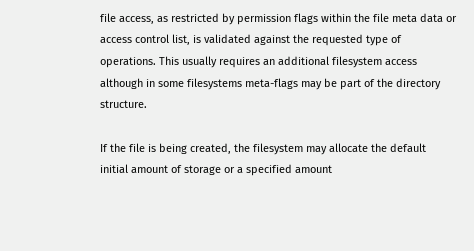file access, as restricted by permission flags within the file meta data or access control list, is validated against the requested type of operations. This usually requires an additional filesystem access although in some filesystems meta-flags may be part of the directory structure.

If the file is being created, the filesystem may allocate the default initial amount of storage or a specified amount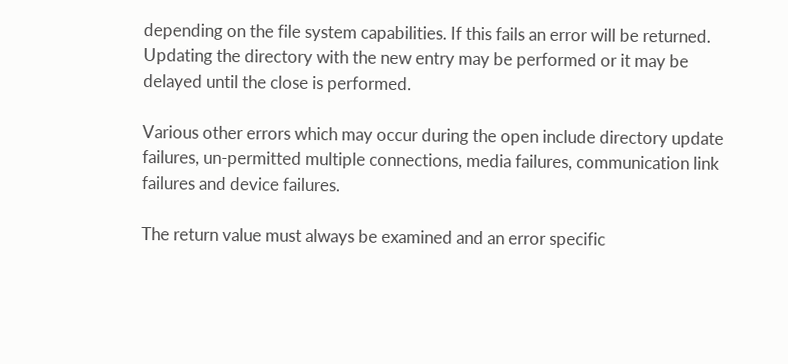depending on the file system capabilities. If this fails an error will be returned. Updating the directory with the new entry may be performed or it may be delayed until the close is performed.

Various other errors which may occur during the open include directory update failures, un-permitted multiple connections, media failures, communication link failures and device failures.

The return value must always be examined and an error specific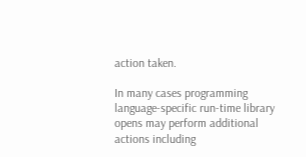action taken.

In many cases programming language-specific run-time library opens may perform additional actions including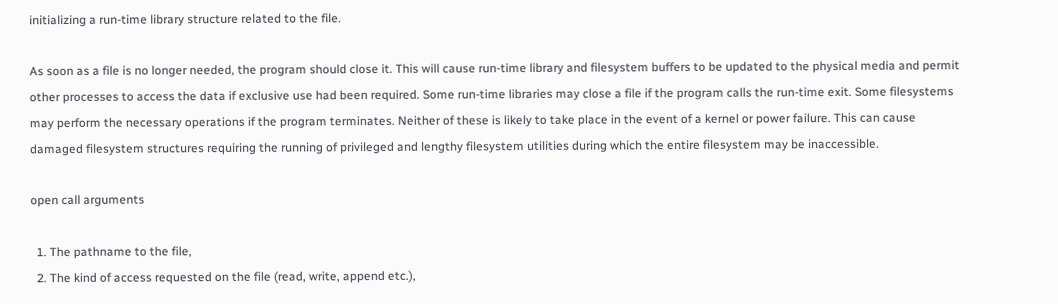initializing a run-time library structure related to the file.

As soon as a file is no longer needed, the program should close it. This will cause run-time library and filesystem buffers to be updated to the physical media and permit other processes to access the data if exclusive use had been required. Some run-time libraries may close a file if the program calls the run-time exit. Some filesystems may perform the necessary operations if the program terminates. Neither of these is likely to take place in the event of a kernel or power failure. This can cause damaged filesystem structures requiring the running of privileged and lengthy filesystem utilities during which the entire filesystem may be inaccessible.

open call arguments

  1. The pathname to the file,
  2. The kind of access requested on the file (read, write, append etc.),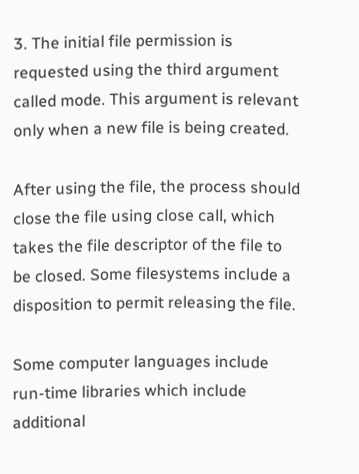3. The initial file permission is requested using the third argument called mode. This argument is relevant only when a new file is being created.

After using the file, the process should close the file using close call, which takes the file descriptor of the file to be closed. Some filesystems include a disposition to permit releasing the file.

Some computer languages include run-time libraries which include additional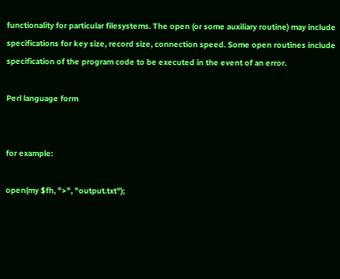functionality for particular filesystems. The open (or some auxiliary routine) may include specifications for key size, record size, connection speed. Some open routines include specification of the program code to be executed in the event of an error.

Perl language form


for example:

open(my $fh, ">", "output.txt");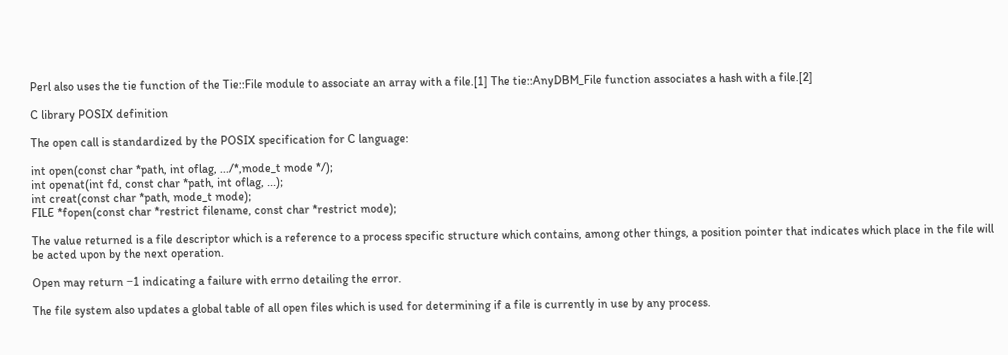Perl also uses the tie function of the Tie::File module to associate an array with a file.[1] The tie::AnyDBM_File function associates a hash with a file.[2]

C library POSIX definition

The open call is standardized by the POSIX specification for C language:

int open(const char *path, int oflag, .../*,mode_t mode */);
int openat(int fd, const char *path, int oflag, ...);
int creat(const char *path, mode_t mode);
FILE *fopen(const char *restrict filename, const char *restrict mode);

The value returned is a file descriptor which is a reference to a process specific structure which contains, among other things, a position pointer that indicates which place in the file will be acted upon by the next operation.

Open may return −1 indicating a failure with errno detailing the error.

The file system also updates a global table of all open files which is used for determining if a file is currently in use by any process.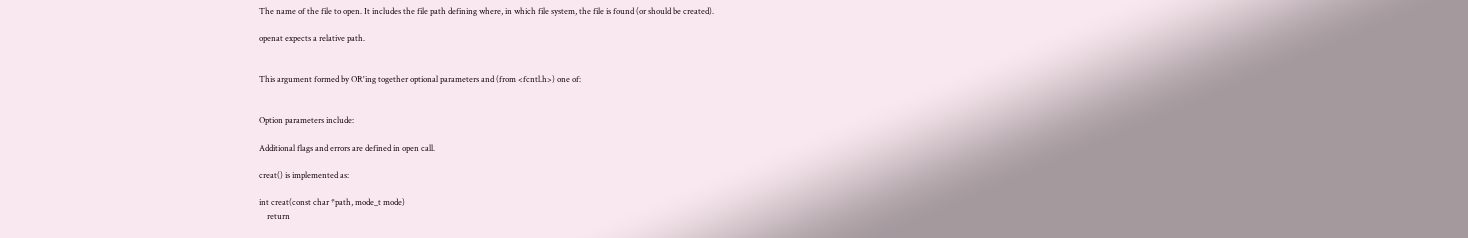The name of the file to open. It includes the file path defining where, in which file system, the file is found (or should be created).

openat expects a relative path.


This argument formed by OR'ing together optional parameters and (from <fcntl.h>) one of:


Option parameters include:

Additional flags and errors are defined in open call.

creat() is implemented as:

int creat(const char *path, mode_t mode)
    return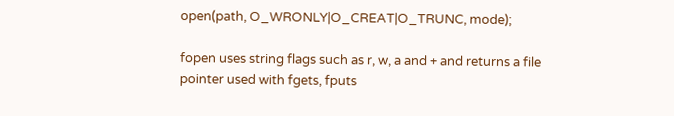open(path, O_WRONLY|O_CREAT|O_TRUNC, mode);

fopen uses string flags such as r, w, a and + and returns a file pointer used with fgets, fputs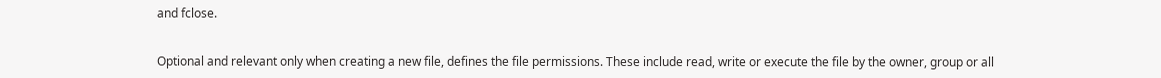and fclose.


Optional and relevant only when creating a new file, defines the file permissions. These include read, write or execute the file by the owner, group or all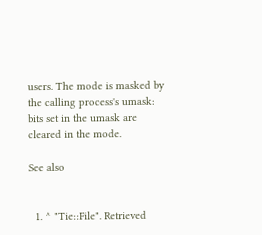users. The mode is masked by the calling process's umask: bits set in the umask are cleared in the mode.

See also


  1. ^ "Tie::File". Retrieved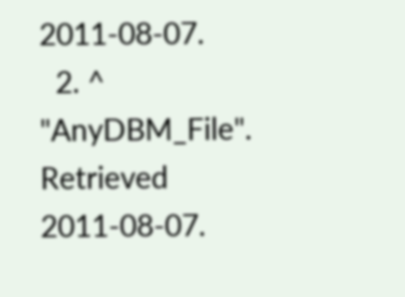2011-08-07.
  2. ^ "AnyDBM_File". Retrieved 2011-08-07.